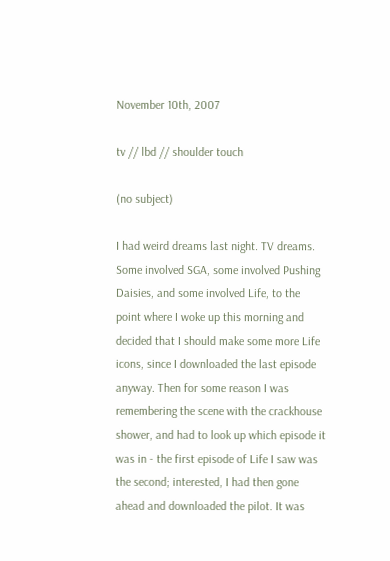November 10th, 2007

tv // lbd // shoulder touch

(no subject)

I had weird dreams last night. TV dreams. Some involved SGA, some involved Pushing Daisies, and some involved Life, to the point where I woke up this morning and decided that I should make some more Life icons, since I downloaded the last episode anyway. Then for some reason I was remembering the scene with the crackhouse shower, and had to look up which episode it was in - the first episode of Life I saw was the second; interested, I had then gone ahead and downloaded the pilot. It was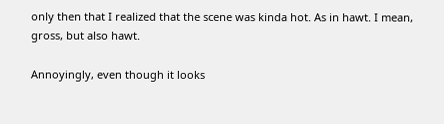only then that I realized that the scene was kinda hot. As in hawt. I mean, gross, but also hawt.

Annoyingly, even though it looks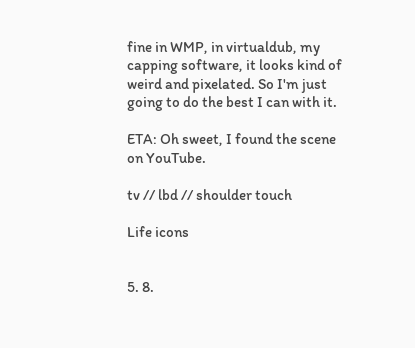fine in WMP, in virtualdub, my capping software, it looks kind of weird and pixelated. So I'm just going to do the best I can with it.

ETA: Oh sweet, I found the scene on YouTube.

tv // lbd // shoulder touch

Life icons


5. 8.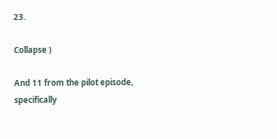23.

Collapse )

And 11 from the pilot episode, specifically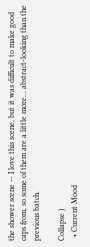the shower scene -- I love this scene, but it was difficult to make good caps from, so some of them are a little more... abstract-looking than the previous batch.

Collapse )
  • Current Mood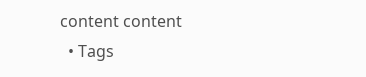content content
  • Tags